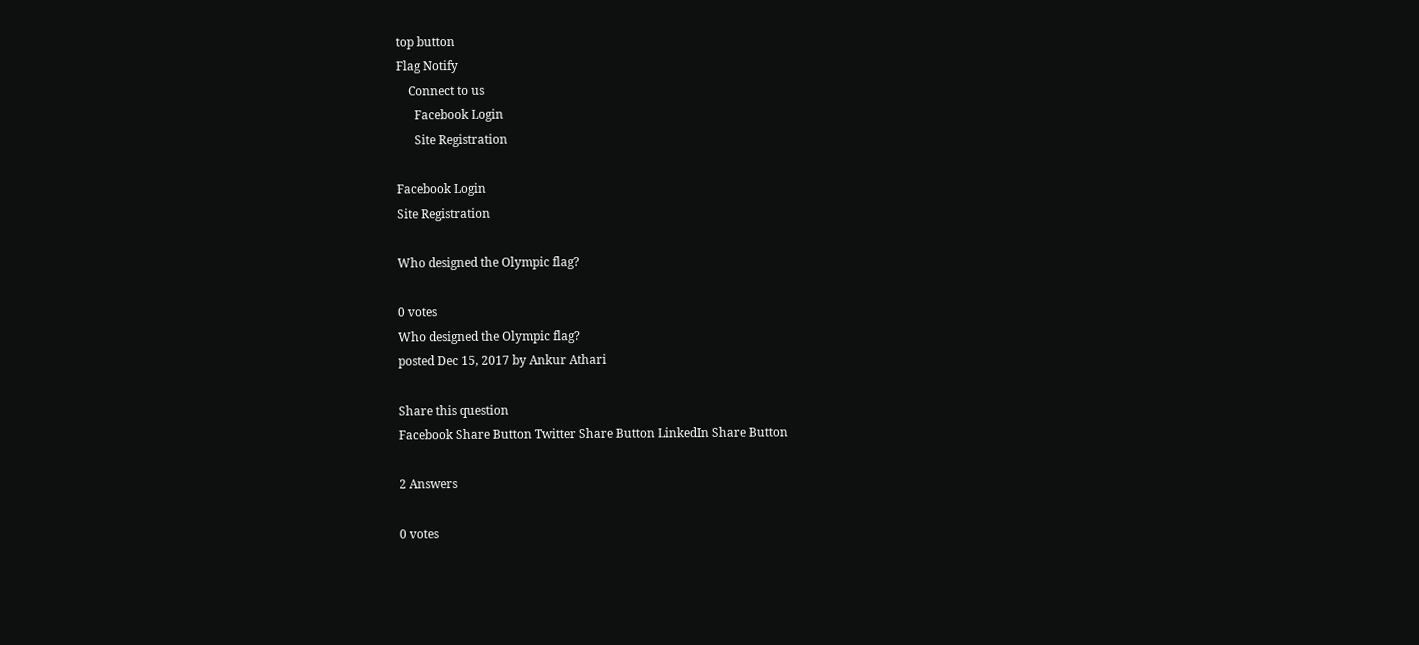top button
Flag Notify
    Connect to us
      Facebook Login
      Site Registration

Facebook Login
Site Registration

Who designed the Olympic flag?

0 votes
Who designed the Olympic flag?
posted Dec 15, 2017 by Ankur Athari

Share this question
Facebook Share Button Twitter Share Button LinkedIn Share Button

2 Answers

0 votes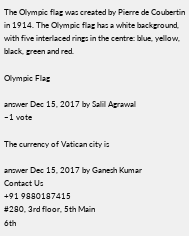The Olympic flag was created by Pierre de Coubertin in 1914. The Olympic flag has a white background, with five interlaced rings in the centre: blue, yellow, black, green and red.

Olympic Flag

answer Dec 15, 2017 by Salil Agrawal
–1 vote

The currency of Vatican city is

answer Dec 15, 2017 by Ganesh Kumar
Contact Us
+91 9880187415
#280, 3rd floor, 5th Main
6th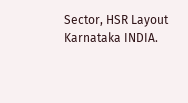Sector, HSR Layout
Karnataka INDIA.